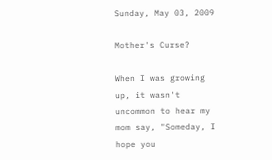Sunday, May 03, 2009

Mother's Curse?

When I was growing up, it wasn't uncommon to hear my mom say, "Someday, I hope you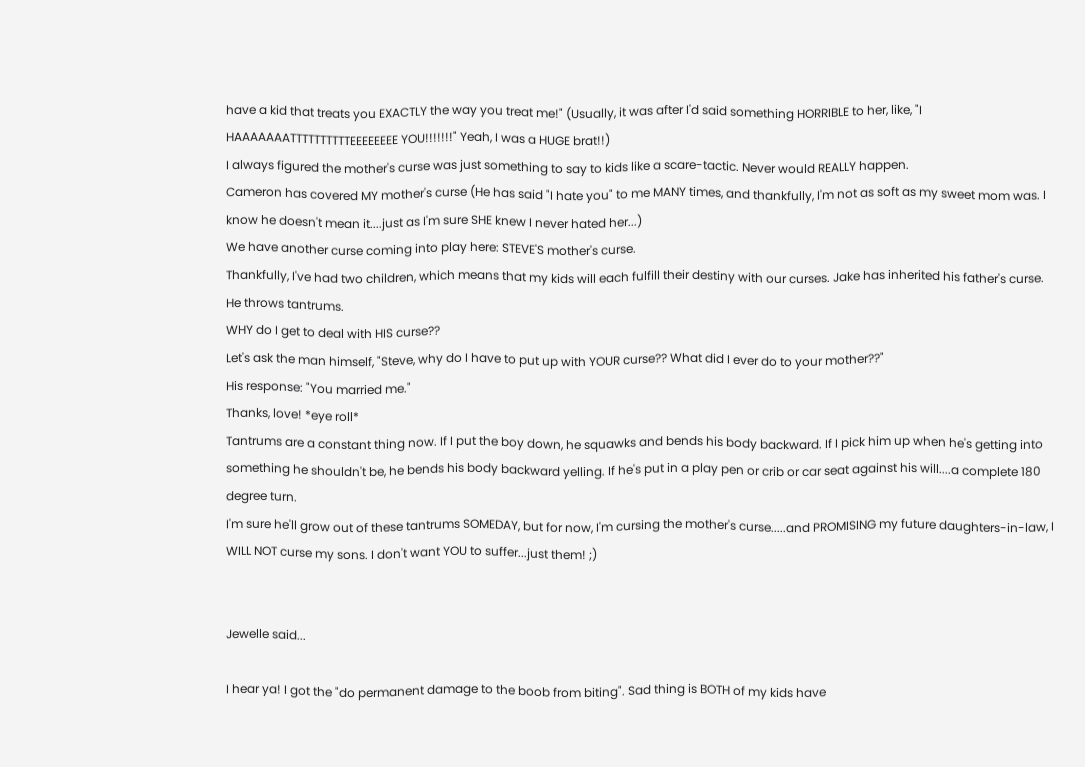have a kid that treats you EXACTLY the way you treat me!" (Usually, it was after I'd said something HORRIBLE to her, like, "I HAAAAAAATTTTTTTTTTEEEEEEEE YOU!!!!!!!" Yeah, I was a HUGE brat!!)
I always figured the mother's curse was just something to say to kids like a scare-tactic. Never would REALLY happen.
Cameron has covered MY mother's curse (He has said "I hate you" to me MANY times, and thankfully, I'm not as soft as my sweet mom was. I know he doesn't mean it....just as I'm sure SHE knew I never hated her...)
We have another curse coming into play here: STEVE'S mother's curse.
Thankfully, I've had two children, which means that my kids will each fulfill their destiny with our curses. Jake has inherited his father's curse. He throws tantrums.
WHY do I get to deal with HIS curse??
Let's ask the man himself, "Steve, why do I have to put up with YOUR curse?? What did I ever do to your mother??"
His response: "You married me."
Thanks, love! *eye roll*
Tantrums are a constant thing now. If I put the boy down, he squawks and bends his body backward. If I pick him up when he's getting into something he shouldn't be, he bends his body backward yelling. If he's put in a play pen or crib or car seat against his will....a complete 180 degree turn.
I'm sure he'll grow out of these tantrums SOMEDAY, but for now, I'm cursing the mother's curse.....and PROMISING my future daughters-in-law, I WILL NOT curse my sons. I don't want YOU to suffer...just them! ;)


Jewelle said...

I hear ya! I got the "do permanent damage to the boob from biting". Sad thing is BOTH of my kids have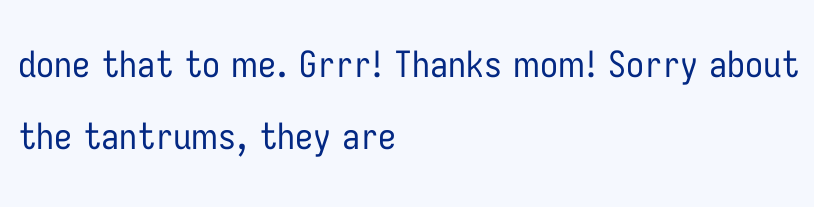done that to me. Grrr! Thanks mom! Sorry about the tantrums, they are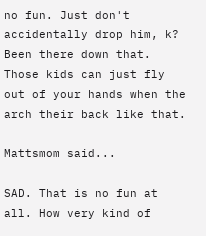no fun. Just don't accidentally drop him, k? Been there down that. Those kids can just fly out of your hands when the arch their back like that.

Mattsmom said...

SAD. That is no fun at all. How very kind of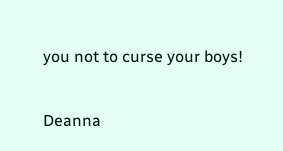you not to curse your boys!

Deanna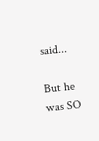said...

But he was SO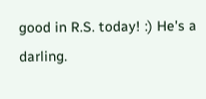good in R.S. today! :) He's a darling.